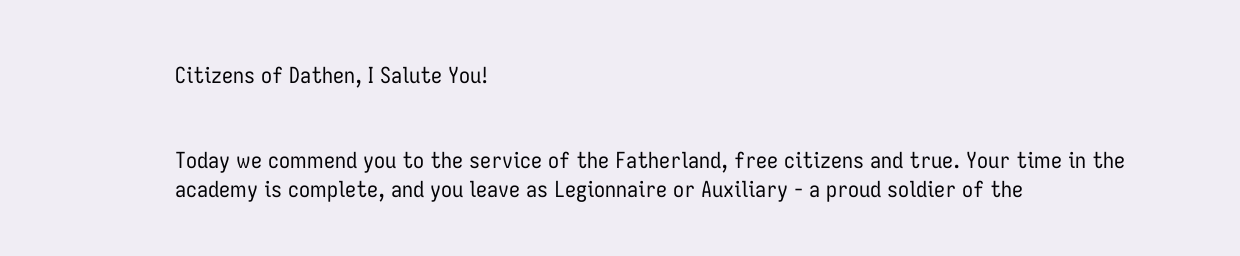Citizens of Dathen, I Salute You!


Today we commend you to the service of the Fatherland, free citizens and true. Your time in the academy is complete, and you leave as Legionnaire or Auxiliary - a proud soldier of the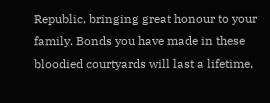Republic, bringing great honour to your family. Bonds you have made in these bloodied courtyards will last a lifetime,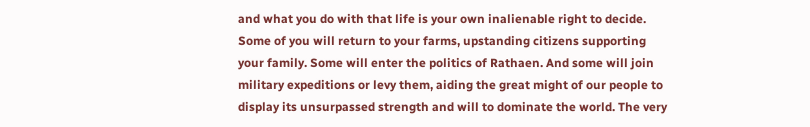and what you do with that life is your own inalienable right to decide. Some of you will return to your farms, upstanding citizens supporting your family. Some will enter the politics of Rathaen. And some will join military expeditions or levy them, aiding the great might of our people to display its unsurpassed strength and will to dominate the world. The very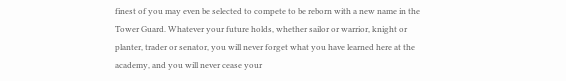finest of you may even be selected to compete to be reborn with a new name in the Tower Guard. Whatever your future holds, whether sailor or warrior, knight or planter, trader or senator, you will never forget what you have learned here at the academy, and you will never cease your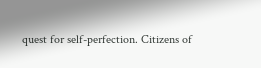quest for self-perfection. Citizens of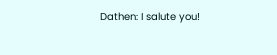Dathen: I salute you!